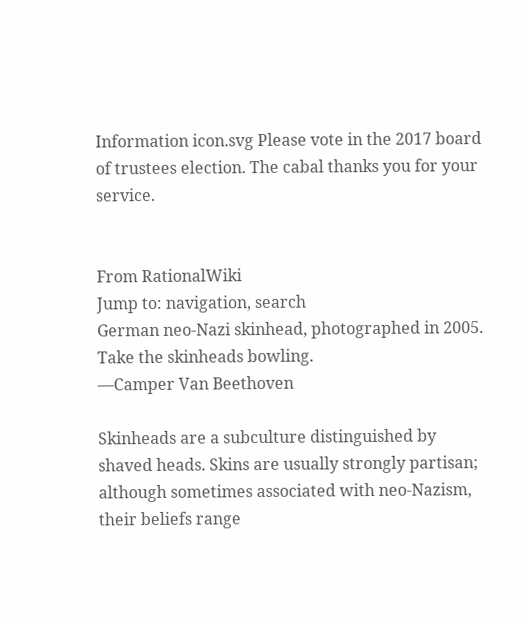Information icon.svg Please vote in the 2017 board of trustees election. The cabal thanks you for your service.


From RationalWiki
Jump to: navigation, search
German neo-Nazi skinhead, photographed in 2005.
Take the skinheads bowling.
—Camper Van Beethoven

Skinheads are a subculture distinguished by shaved heads. Skins are usually strongly partisan; although sometimes associated with neo-Nazism, their beliefs range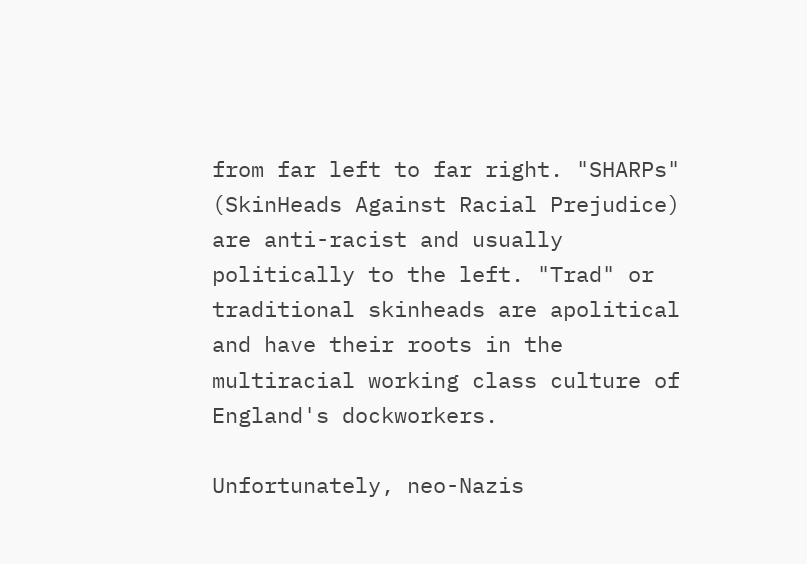from far left to far right. "SHARPs" (SkinHeads Against Racial Prejudice) are anti-racist and usually politically to the left. "Trad" or traditional skinheads are apolitical and have their roots in the multiracial working class culture of England's dockworkers.

Unfortunately, neo-Nazis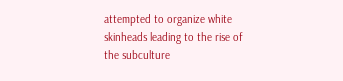attempted to organize white skinheads leading to the rise of the subculture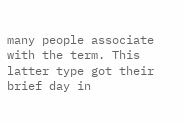many people associate with the term. This latter type got their brief day in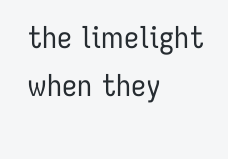the limelight when they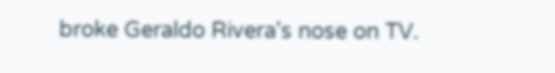broke Geraldo Rivera's nose on TV.